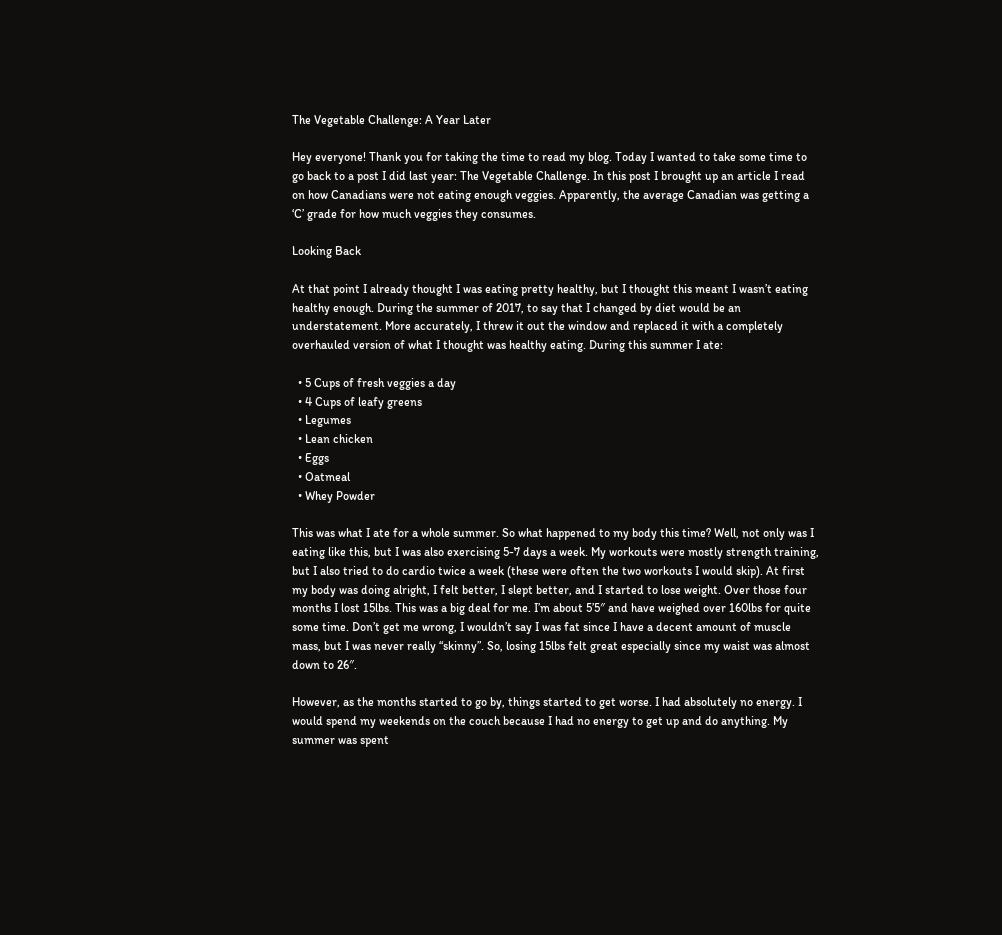The Vegetable Challenge: A Year Later

Hey everyone! Thank you for taking the time to read my blog. Today I wanted to take some time to go back to a post I did last year: The Vegetable Challenge. In this post I brought up an article I read on how Canadians were not eating enough veggies. Apparently, the average Canadian was getting a ‘C’ grade for how much veggies they consumes.

Looking Back

At that point I already thought I was eating pretty healthy, but I thought this meant I wasn’t eating healthy enough. During the summer of 2017, to say that I changed by diet would be an understatement. More accurately, I threw it out the window and replaced it with a completely overhauled version of what I thought was healthy eating. During this summer I ate:

  • 5 Cups of fresh veggies a day
  • 4 Cups of leafy greens
  • Legumes
  • Lean chicken
  • Eggs
  • Oatmeal
  • Whey Powder

This was what I ate for a whole summer. So what happened to my body this time? Well, not only was I eating like this, but I was also exercising 5-7 days a week. My workouts were mostly strength training, but I also tried to do cardio twice a week (these were often the two workouts I would skip). At first my body was doing alright, I felt better, I slept better, and I started to lose weight. Over those four months I lost 15lbs. This was a big deal for me. I’m about 5’5″ and have weighed over 160lbs for quite some time. Don’t get me wrong, I wouldn’t say I was fat since I have a decent amount of muscle mass, but I was never really “skinny”. So, losing 15lbs felt great especially since my waist was almost down to 26″.

However, as the months started to go by, things started to get worse. I had absolutely no energy. I would spend my weekends on the couch because I had no energy to get up and do anything. My summer was spent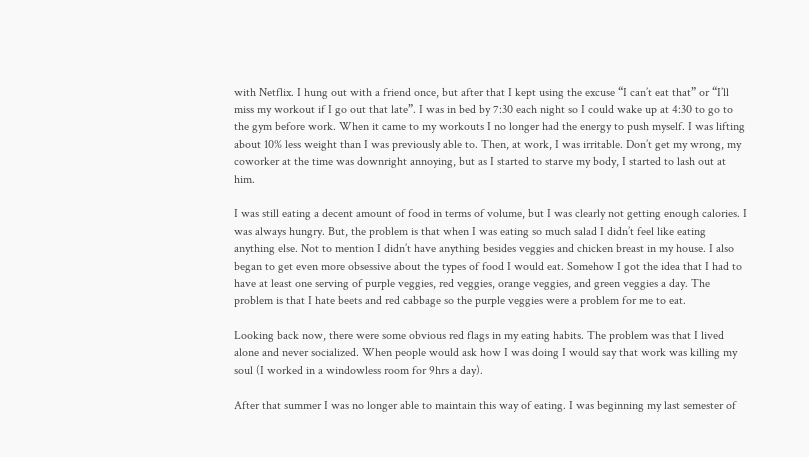with Netflix. I hung out with a friend once, but after that I kept using the excuse “I can’t eat that” or “I’ll miss my workout if I go out that late”. I was in bed by 7:30 each night so I could wake up at 4:30 to go to the gym before work. When it came to my workouts I no longer had the energy to push myself. I was lifting about 10% less weight than I was previously able to. Then, at work, I was irritable. Don’t get my wrong, my coworker at the time was downright annoying, but as I started to starve my body, I started to lash out at him.

I was still eating a decent amount of food in terms of volume, but I was clearly not getting enough calories. I was always hungry. But, the problem is that when I was eating so much salad I didn’t feel like eating anything else. Not to mention I didn’t have anything besides veggies and chicken breast in my house. I also began to get even more obsessive about the types of food I would eat. Somehow I got the idea that I had to have at least one serving of purple veggies, red veggies, orange veggies, and green veggies a day. The problem is that I hate beets and red cabbage so the purple veggies were a problem for me to eat.

Looking back now, there were some obvious red flags in my eating habits. The problem was that I lived alone and never socialized. When people would ask how I was doing I would say that work was killing my soul (I worked in a windowless room for 9hrs a day).

After that summer I was no longer able to maintain this way of eating. I was beginning my last semester of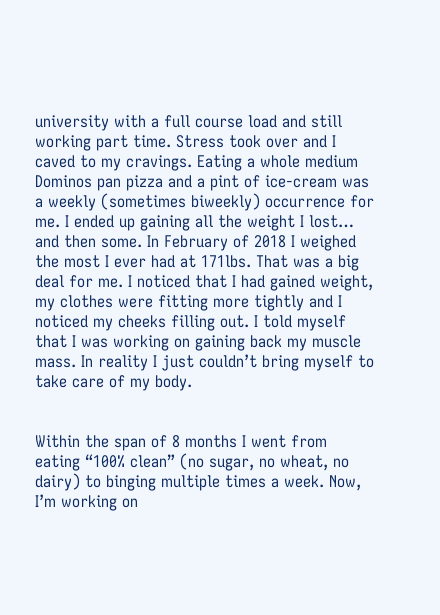university with a full course load and still working part time. Stress took over and I caved to my cravings. Eating a whole medium Dominos pan pizza and a pint of ice-cream was a weekly (sometimes biweekly) occurrence for me. I ended up gaining all the weight I lost… and then some. In February of 2018 I weighed the most I ever had at 171lbs. That was a big deal for me. I noticed that I had gained weight, my clothes were fitting more tightly and I noticed my cheeks filling out. I told myself that I was working on gaining back my muscle mass. In reality I just couldn’t bring myself to take care of my body.


Within the span of 8 months I went from eating “100% clean” (no sugar, no wheat, no dairy) to binging multiple times a week. Now, I’m working on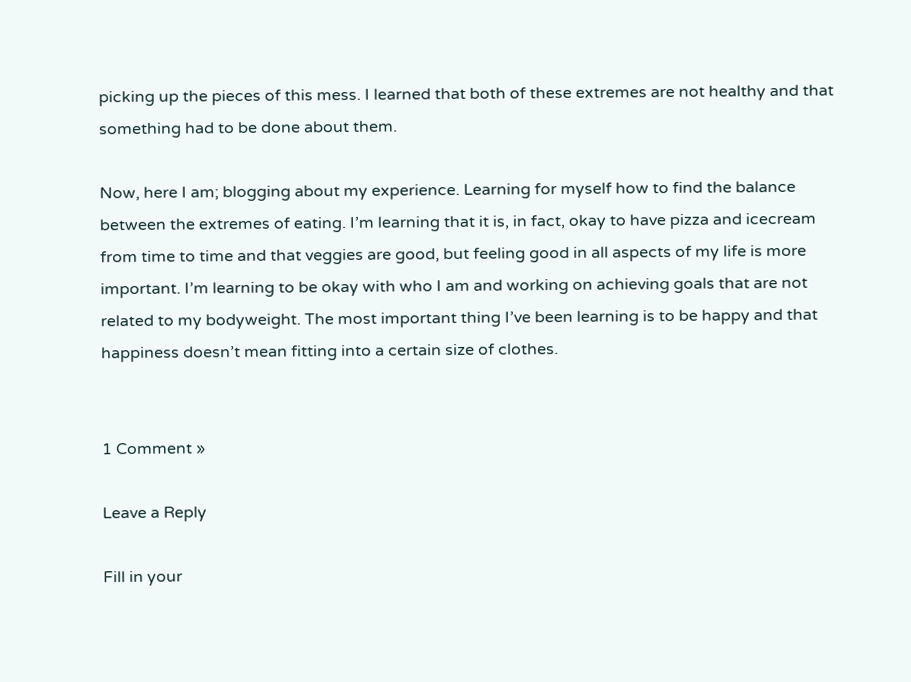picking up the pieces of this mess. I learned that both of these extremes are not healthy and that something had to be done about them.

Now, here I am; blogging about my experience. Learning for myself how to find the balance between the extremes of eating. I’m learning that it is, in fact, okay to have pizza and icecream from time to time and that veggies are good, but feeling good in all aspects of my life is more important. I’m learning to be okay with who I am and working on achieving goals that are not related to my bodyweight. The most important thing I’ve been learning is to be happy and that happiness doesn’t mean fitting into a certain size of clothes.


1 Comment »

Leave a Reply

Fill in your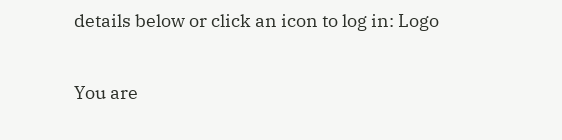details below or click an icon to log in: Logo

You are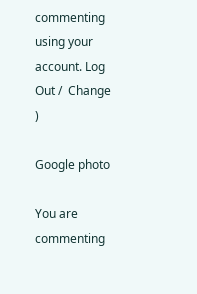commenting using your account. Log Out /  Change )

Google photo

You are commenting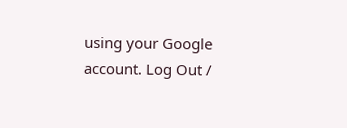using your Google account. Log Out /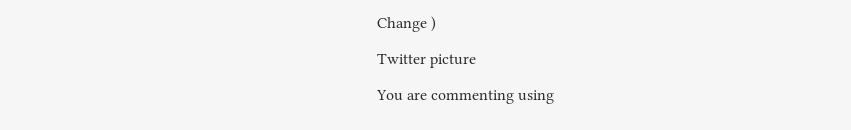Change )

Twitter picture

You are commenting using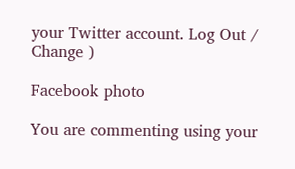your Twitter account. Log Out /  Change )

Facebook photo

You are commenting using your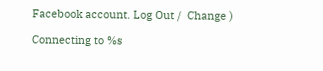Facebook account. Log Out /  Change )

Connecting to %s